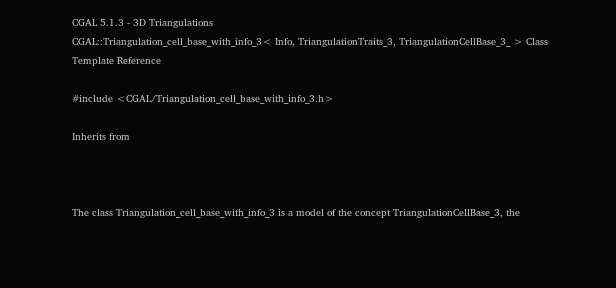CGAL 5.1.3 - 3D Triangulations
CGAL::Triangulation_cell_base_with_info_3< Info, TriangulationTraits_3, TriangulationCellBase_3_ > Class Template Reference

#include <CGAL/Triangulation_cell_base_with_info_3.h>

Inherits from



The class Triangulation_cell_base_with_info_3 is a model of the concept TriangulationCellBase_3, the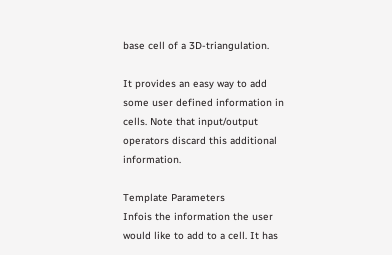base cell of a 3D-triangulation.

It provides an easy way to add some user defined information in cells. Note that input/output operators discard this additional information.

Template Parameters
Infois the information the user would like to add to a cell. It has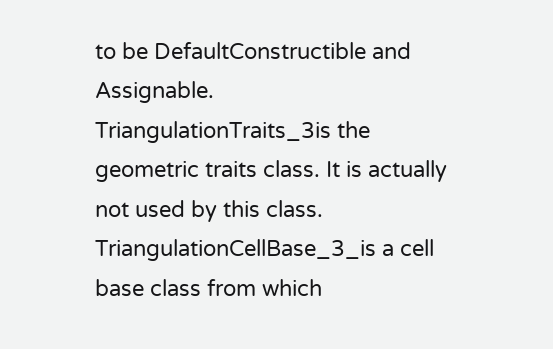to be DefaultConstructible and Assignable.
TriangulationTraits_3is the geometric traits class. It is actually not used by this class.
TriangulationCellBase_3_is a cell base class from which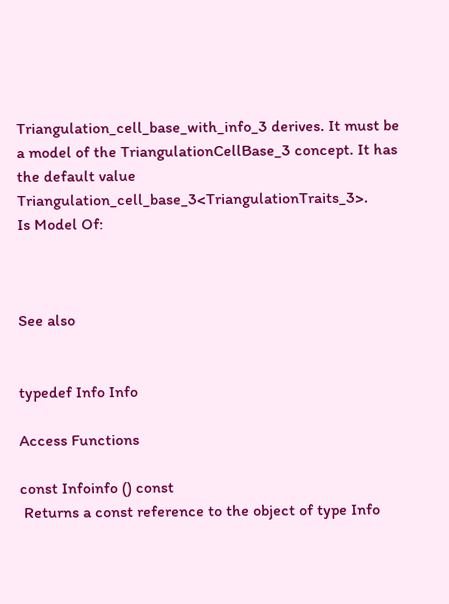Triangulation_cell_base_with_info_3 derives. It must be a model of the TriangulationCellBase_3 concept. It has the default value Triangulation_cell_base_3<TriangulationTraits_3>.
Is Model Of:



See also


typedef Info Info

Access Functions

const Infoinfo () const
 Returns a const reference to the object of type Info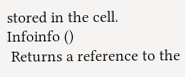stored in the cell.
Infoinfo ()
 Returns a reference to the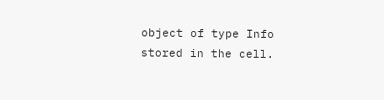object of type Info stored in the cell.